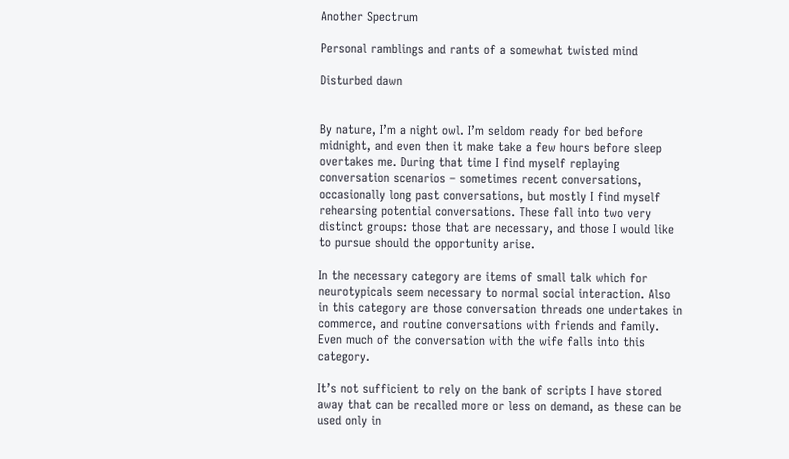Another Spectrum

Personal ramblings and rants of a somewhat twisted mind

Disturbed dawn


By nature, I’m a night owl. I’m seldom ready for bed before midnight, and even then it make take a few hours before sleep overtakes me. During that time I find myself replaying conversation scenarios – sometimes recent conversations, occasionally long past conversations, but mostly I find myself rehearsing potential conversations. These fall into two very distinct groups: those that are necessary, and those I would like to pursue should the opportunity arise.

In the necessary category are items of small talk which for neurotypicals seem necessary to normal social interaction. Also in this category are those conversation threads one undertakes in commerce, and routine conversations with friends and family. Even much of the conversation with the wife falls into this category.

It’s not sufficient to rely on the bank of scripts I have stored away that can be recalled more or less on demand, as these can be used only in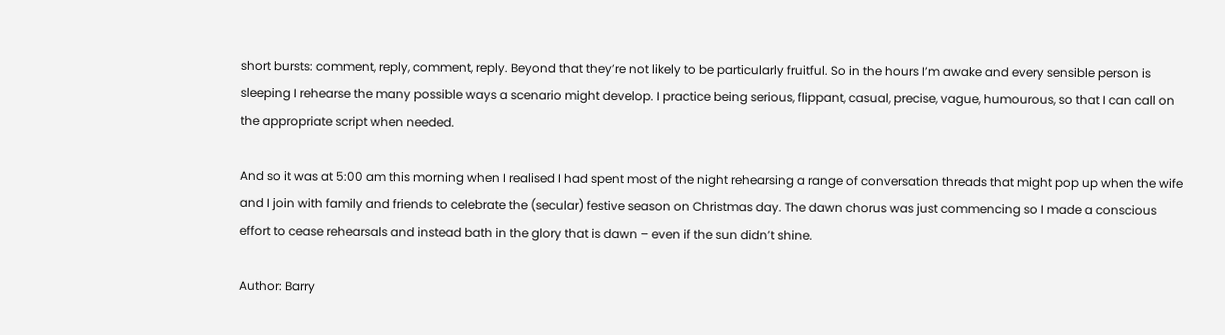short bursts: comment, reply, comment, reply. Beyond that they’re not likely to be particularly fruitful. So in the hours I’m awake and every sensible person is sleeping I rehearse the many possible ways a scenario might develop. I practice being serious, flippant, casual, precise, vague, humourous, so that I can call on the appropriate script when needed.

And so it was at 5:00 am this morning when I realised I had spent most of the night rehearsing a range of conversation threads that might pop up when the wife and I join with family and friends to celebrate the (secular) festive season on Christmas day. The dawn chorus was just commencing so I made a conscious effort to cease rehearsals and instead bath in the glory that is dawn – even if the sun didn’t shine.

Author: Barry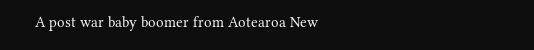A post war baby boomer from Aotearoa New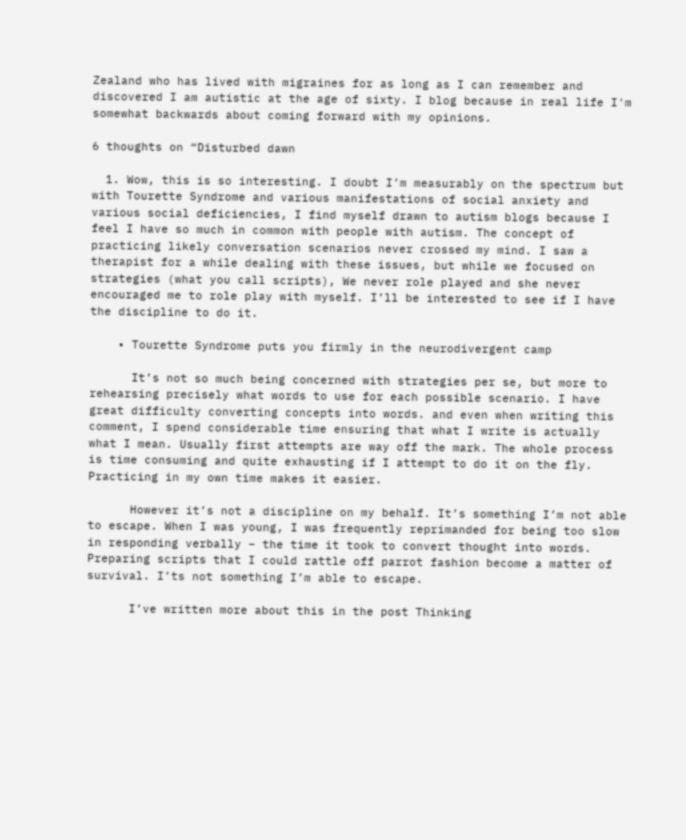Zealand who has lived with migraines for as long as I can remember and discovered I am autistic at the age of sixty. I blog because in real life I'm somewhat backwards about coming forward with my opinions.

6 thoughts on “Disturbed dawn

  1. Wow, this is so interesting. I doubt I’m measurably on the spectrum but with Tourette Syndrome and various manifestations of social anxiety and various social deficiencies, I find myself drawn to autism blogs because I feel I have so much in common with people with autism. The concept of practicing likely conversation scenarios never crossed my mind. I saw a therapist for a while dealing with these issues, but while we focused on strategies (what you call scripts), We never role played and she never encouraged me to role play with myself. I’ll be interested to see if I have the discipline to do it.

    • Tourette Syndrome puts you firmly in the neurodivergent camp

      It’s not so much being concerned with strategies per se, but more to rehearsing precisely what words to use for each possible scenario. I have great difficulty converting concepts into words. and even when writing this comment, I spend considerable time ensuring that what I write is actually what I mean. Usually first attempts are way off the mark. The whole process is time consuming and quite exhausting if I attempt to do it on the fly. Practicing in my own time makes it easier.

      However it’s not a discipline on my behalf. It’s something I’m not able to escape. When I was young, I was frequently reprimanded for being too slow in responding verbally – the time it took to convert thought into words. Preparing scripts that I could rattle off parrot fashion become a matter of survival. I’ts not something I’m able to escape.

      I’ve written more about this in the post Thinking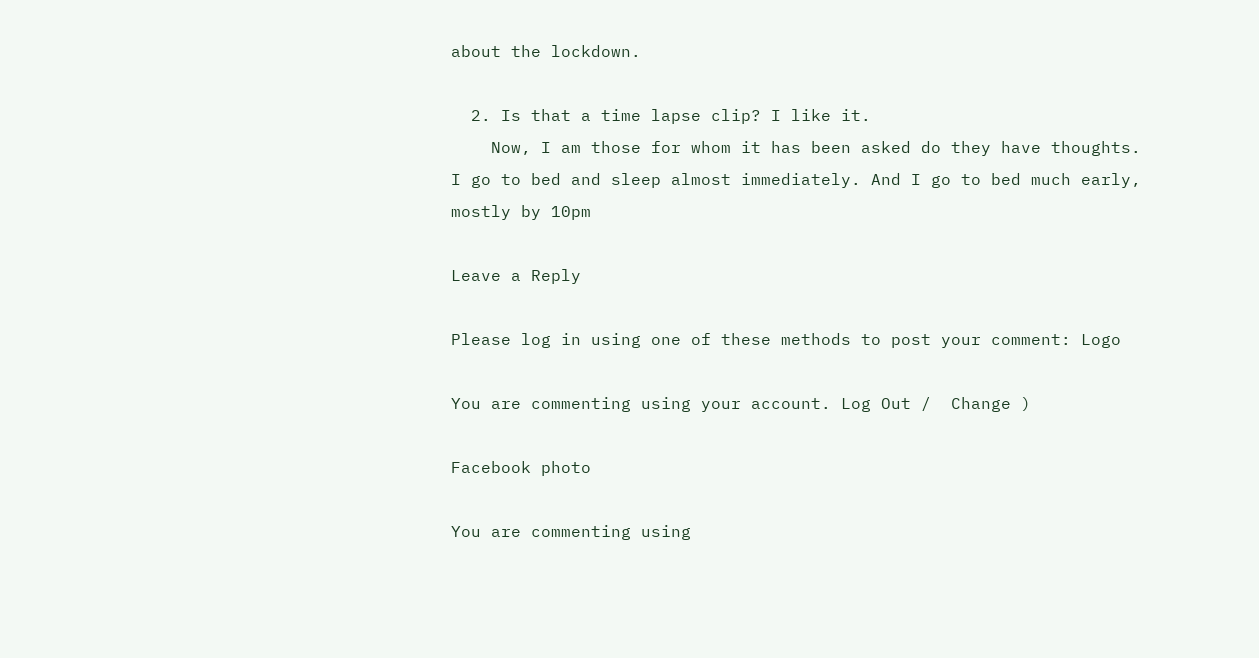about the lockdown.

  2. Is that a time lapse clip? I like it.
    Now, I am those for whom it has been asked do they have thoughts. I go to bed and sleep almost immediately. And I go to bed much early, mostly by 10pm

Leave a Reply

Please log in using one of these methods to post your comment: Logo

You are commenting using your account. Log Out /  Change )

Facebook photo

You are commenting using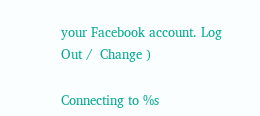your Facebook account. Log Out /  Change )

Connecting to %s